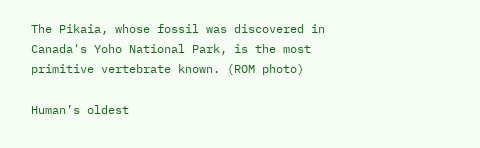The Pikaia, whose fossil was discovered in Canada's Yoho National Park, is the most primitive vertebrate known. (ROM photo)

Human’s oldest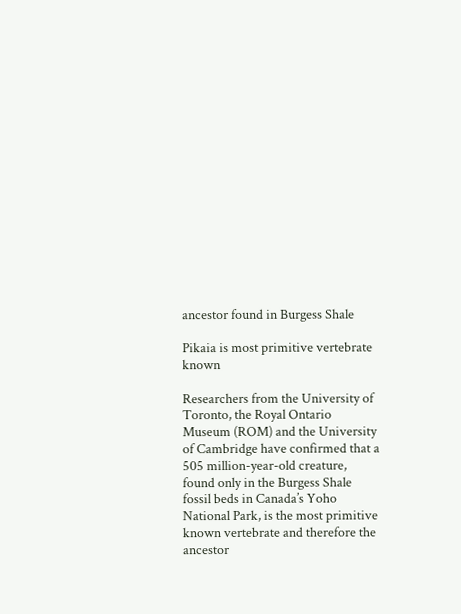ancestor found in Burgess Shale

Pikaia is most primitive vertebrate known

Researchers from the University of Toronto, the Royal Ontario Museum (ROM) and the University of Cambridge have confirmed that a 505 million-year-old creature, found only in the Burgess Shale fossil beds in Canada’s Yoho National Park, is the most primitive known vertebrate and therefore the ancestor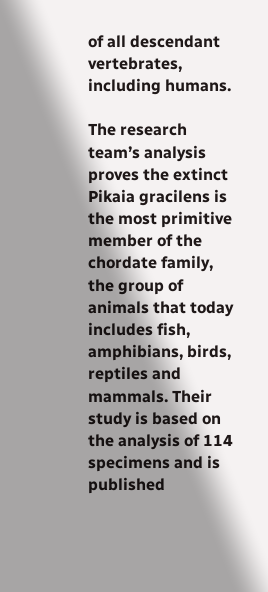of all descendant vertebrates, including humans.

The research team’s analysis proves the extinct Pikaia gracilens is the most primitive member of the chordate family, the group of animals that today includes fish, amphibians, birds, reptiles and mammals. Their study is based on the analysis of 114 specimens and is published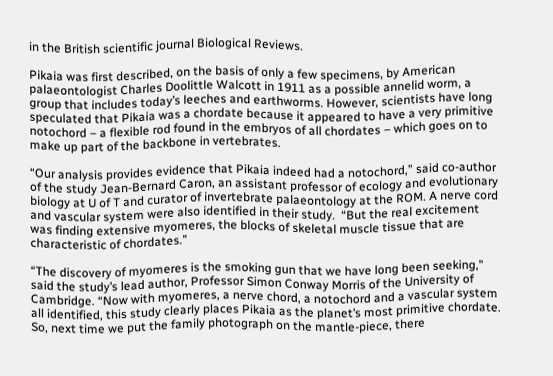in the British scientific journal Biological Reviews.

Pikaia was first described, on the basis of only a few specimens, by American palaeontologist Charles Doolittle Walcott in 1911 as a possible annelid worm, a group that includes today’s leeches and earthworms. However, scientists have long speculated that Pikaia was a chordate because it appeared to have a very primitive notochord – a flexible rod found in the embryos of all chordates – which goes on to make up part of the backbone in vertebrates.

“Our analysis provides evidence that Pikaia indeed had a notochord,” said co-author of the study Jean-Bernard Caron, an assistant professor of ecology and evolutionary biology at U of T and curator of invertebrate palaeontology at the ROM. A nerve cord and vascular system were also identified in their study.  “But the real excitement was finding extensive myomeres, the blocks of skeletal muscle tissue that are characteristic of chordates.”

“The discovery of myomeres is the smoking gun that we have long been seeking,” said the study’s lead author, Professor Simon Conway Morris of the University of Cambridge. “Now with myomeres, a nerve chord, a notochord and a vascular system all identified, this study clearly places Pikaia as the planet’s most primitive chordate. So, next time we put the family photograph on the mantle-piece, there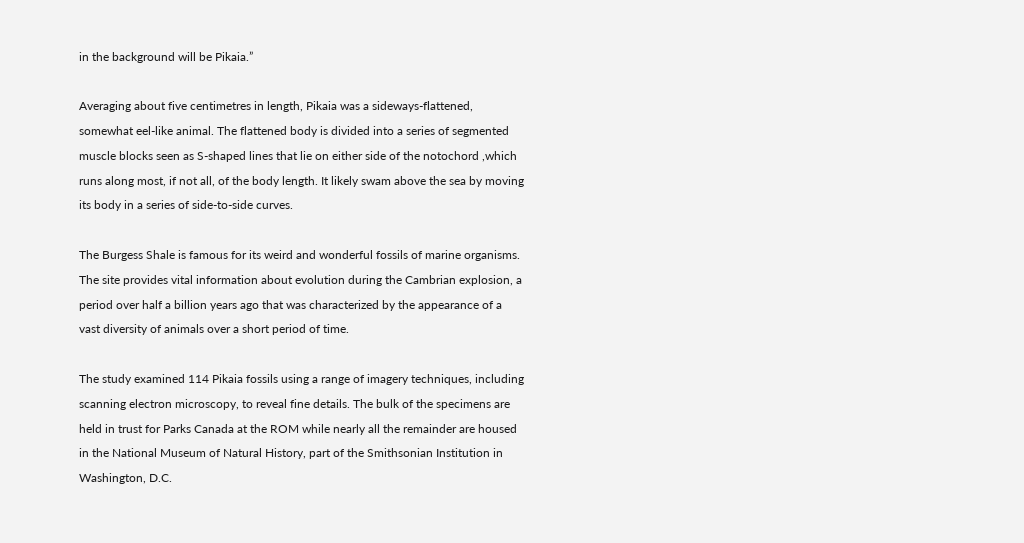in the background will be Pikaia.”

Averaging about five centimetres in length, Pikaia was a sideways-flattened, somewhat eel-like animal. The flattened body is divided into a series of segmented muscle blocks seen as S-shaped lines that lie on either side of the notochord ,which runs along most, if not all, of the body length. It likely swam above the sea by moving its body in a series of side-to-side curves.

The Burgess Shale is famous for its weird and wonderful fossils of marine organisms. The site provides vital information about evolution during the Cambrian explosion, a period over half a billion years ago that was characterized by the appearance of a vast diversity of animals over a short period of time.

The study examined 114 Pikaia fossils using a range of imagery techniques, including scanning electron microscopy, to reveal fine details. The bulk of the specimens are held in trust for Parks Canada at the ROM while nearly all the remainder are housed in the National Museum of Natural History, part of the Smithsonian Institution in Washington, D.C.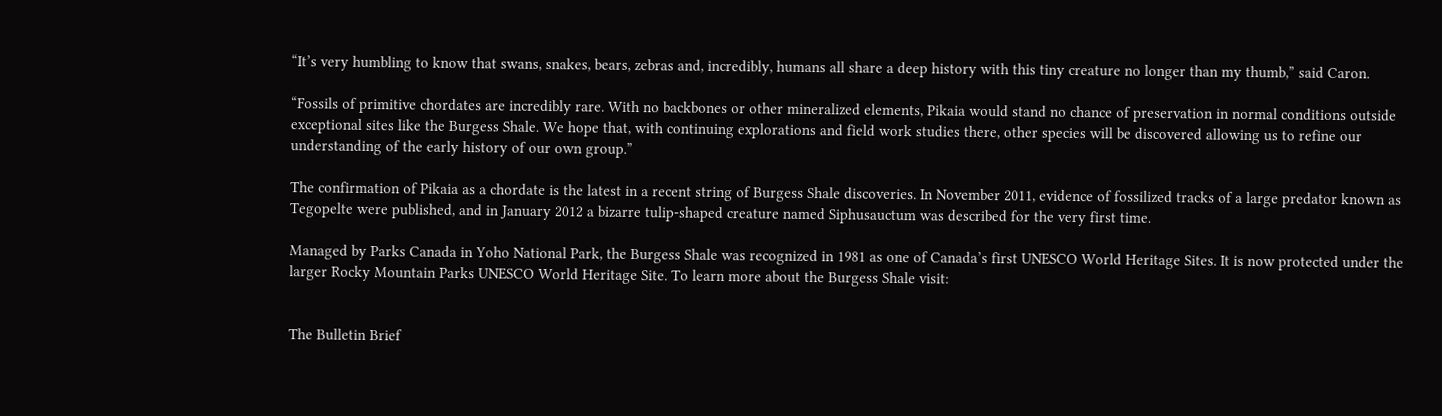“It’s very humbling to know that swans, snakes, bears, zebras and, incredibly, humans all share a deep history with this tiny creature no longer than my thumb,” said Caron.

“Fossils of primitive chordates are incredibly rare. With no backbones or other mineralized elements, Pikaia would stand no chance of preservation in normal conditions outside exceptional sites like the Burgess Shale. We hope that, with continuing explorations and field work studies there, other species will be discovered allowing us to refine our understanding of the early history of our own group.”

The confirmation of Pikaia as a chordate is the latest in a recent string of Burgess Shale discoveries. In November 2011, evidence of fossilized tracks of a large predator known as Tegopelte were published, and in January 2012 a bizarre tulip-shaped creature named Siphusauctum was described for the very first time.

Managed by Parks Canada in Yoho National Park, the Burgess Shale was recognized in 1981 as one of Canada’s first UNESCO World Heritage Sites. It is now protected under the larger Rocky Mountain Parks UNESCO World Heritage Site. To learn more about the Burgess Shale visit:


The Bulletin Brief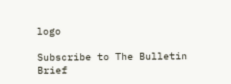logo

Subscribe to The Bulletin Brief